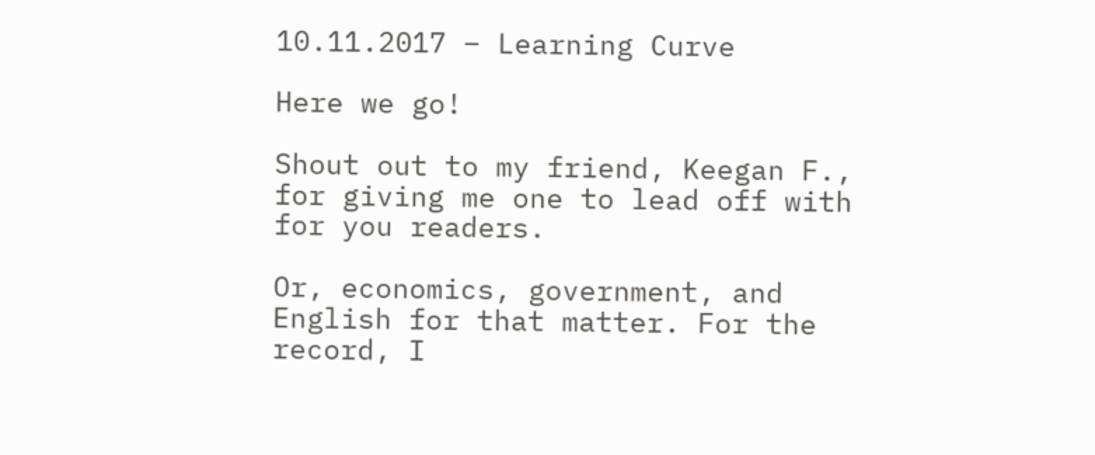10.11.2017 – Learning Curve

Here we go!

Shout out to my friend, Keegan F., for giving me one to lead off with for you readers.

Or, economics, government, and English for that matter. For the record, I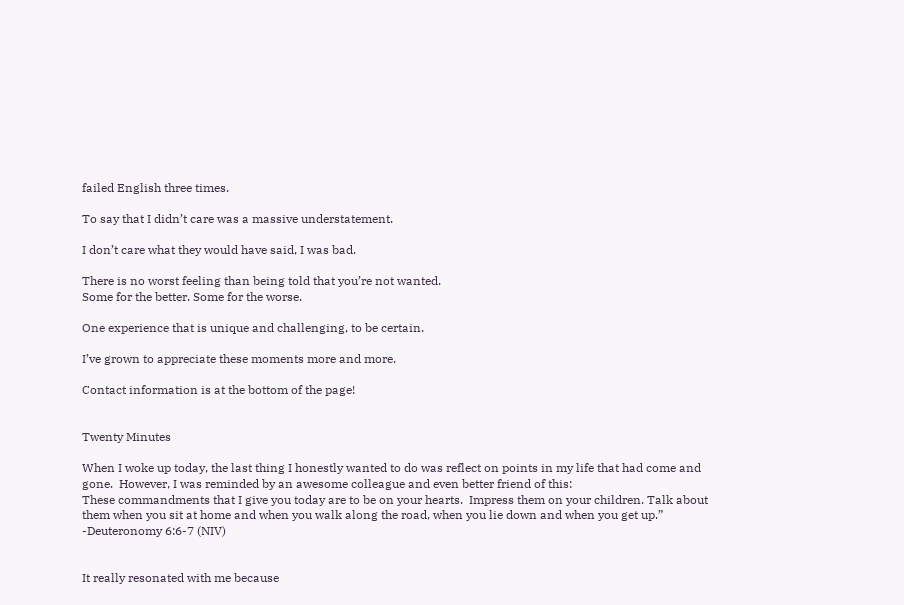failed English three times.

To say that I didn’t care was a massive understatement.

I don’t care what they would have said, I was bad.

There is no worst feeling than being told that you’re not wanted.
Some for the better. Some for the worse.

One experience that is unique and challenging, to be certain.

I’ve grown to appreciate these moments more and more.

Contact information is at the bottom of the page!


Twenty Minutes

When I woke up today, the last thing I honestly wanted to do was reflect on points in my life that had come and gone.  However, I was reminded by an awesome colleague and even better friend of this:
These commandments that I give you today are to be on your hearts.  Impress them on your children. Talk about them when you sit at home and when you walk along the road, when you lie down and when you get up.” -Deuteronomy 6:6-7 (NIV)


It really resonated with me because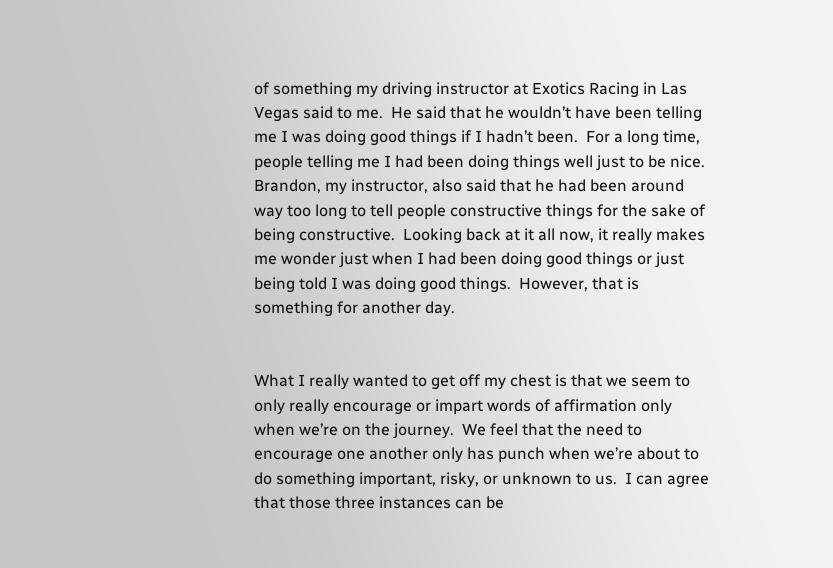of something my driving instructor at Exotics Racing in Las Vegas said to me.  He said that he wouldn’t have been telling me I was doing good things if I hadn’t been.  For a long time, people telling me I had been doing things well just to be nice.  Brandon, my instructor, also said that he had been around way too long to tell people constructive things for the sake of being constructive.  Looking back at it all now, it really makes me wonder just when I had been doing good things or just being told I was doing good things.  However, that is something for another day.


What I really wanted to get off my chest is that we seem to only really encourage or impart words of affirmation only when we’re on the journey.  We feel that the need to encourage one another only has punch when we’re about to do something important, risky, or unknown to us.  I can agree that those three instances can be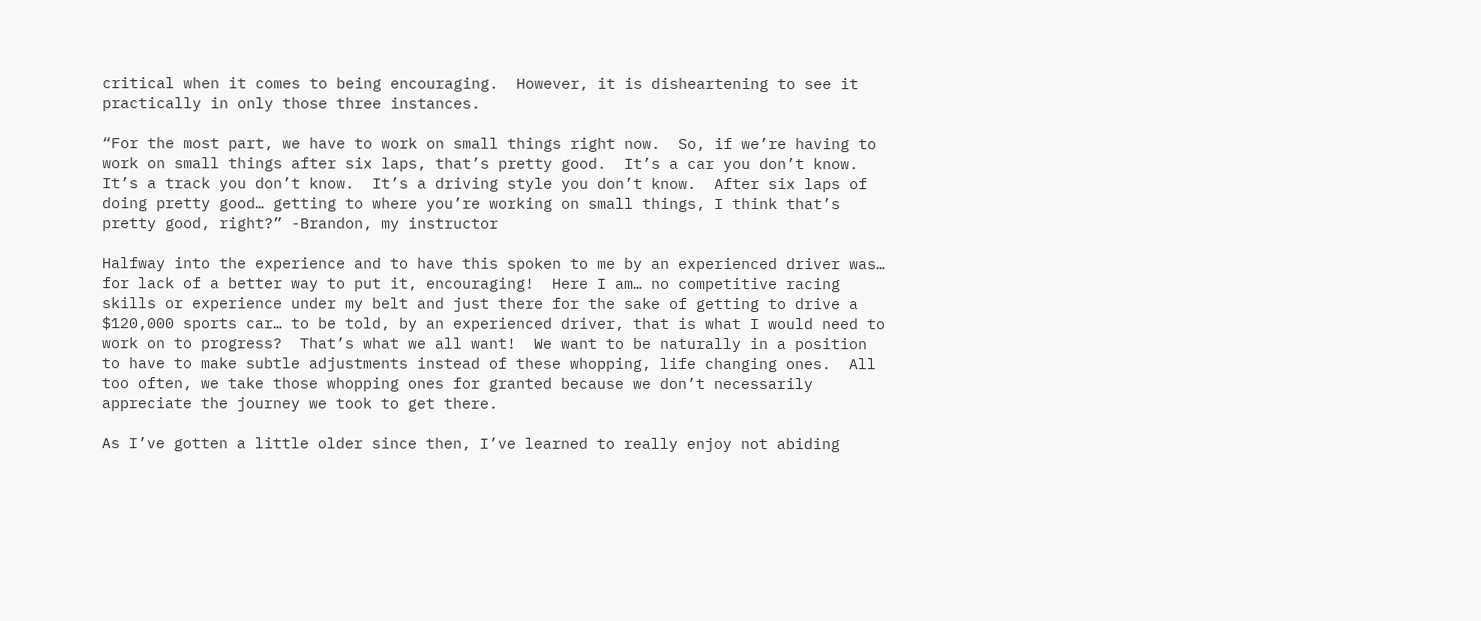critical when it comes to being encouraging.  However, it is disheartening to see it practically in only those three instances.

“For the most part, we have to work on small things right now.  So, if we’re having to work on small things after six laps, that’s pretty good.  It’s a car you don’t know.  It’s a track you don’t know.  It’s a driving style you don’t know.  After six laps of doing pretty good… getting to where you’re working on small things, I think that’s pretty good, right?” -Brandon, my instructor

Halfway into the experience and to have this spoken to me by an experienced driver was… for lack of a better way to put it, encouraging!  Here I am… no competitive racing skills or experience under my belt and just there for the sake of getting to drive a $120,000 sports car… to be told, by an experienced driver, that is what I would need to work on to progress?  That’s what we all want!  We want to be naturally in a position to have to make subtle adjustments instead of these whopping, life changing ones.  All too often, we take those whopping ones for granted because we don’t necessarily appreciate the journey we took to get there.

As I’ve gotten a little older since then, I’ve learned to really enjoy not abiding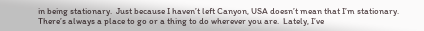in being stationary.  Just because I haven’t left Canyon, USA doesn’t mean that I’m stationary.  There’s always a place to go or a thing to do wherever you are.  Lately, I’ve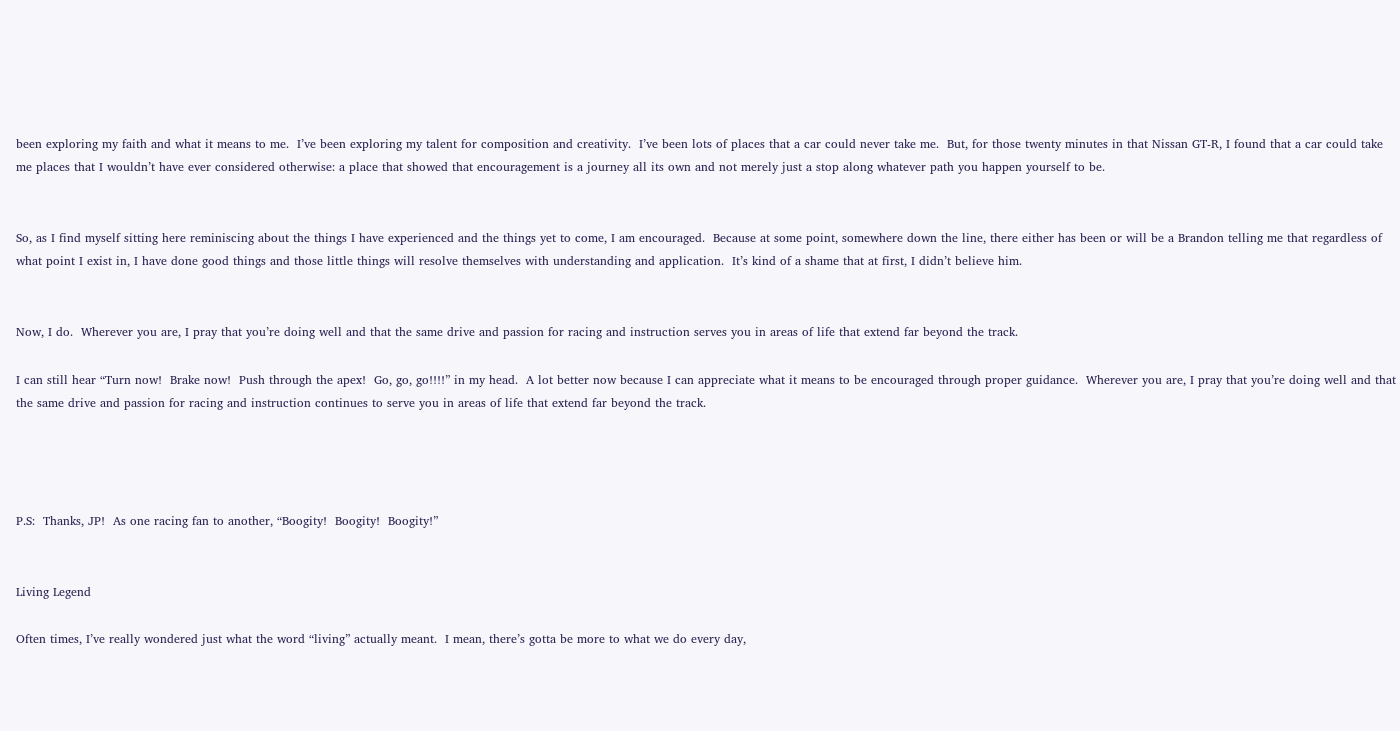been exploring my faith and what it means to me.  I’ve been exploring my talent for composition and creativity.  I’ve been lots of places that a car could never take me.  But, for those twenty minutes in that Nissan GT-R, I found that a car could take me places that I wouldn’t have ever considered otherwise: a place that showed that encouragement is a journey all its own and not merely just a stop along whatever path you happen yourself to be.


So, as I find myself sitting here reminiscing about the things I have experienced and the things yet to come, I am encouraged.  Because at some point, somewhere down the line, there either has been or will be a Brandon telling me that regardless of what point I exist in, I have done good things and those little things will resolve themselves with understanding and application.  It’s kind of a shame that at first, I didn’t believe him.


Now, I do.  Wherever you are, I pray that you’re doing well and that the same drive and passion for racing and instruction serves you in areas of life that extend far beyond the track.

I can still hear “Turn now!  Brake now!  Push through the apex!  Go, go, go!!!!” in my head.  A lot better now because I can appreciate what it means to be encouraged through proper guidance.  Wherever you are, I pray that you’re doing well and that the same drive and passion for racing and instruction continues to serve you in areas of life that extend far beyond the track.




P.S:  Thanks, JP!  As one racing fan to another, “Boogity!  Boogity!  Boogity!”


Living Legend

Often times, I’ve really wondered just what the word “living” actually meant.  I mean, there’s gotta be more to what we do every day,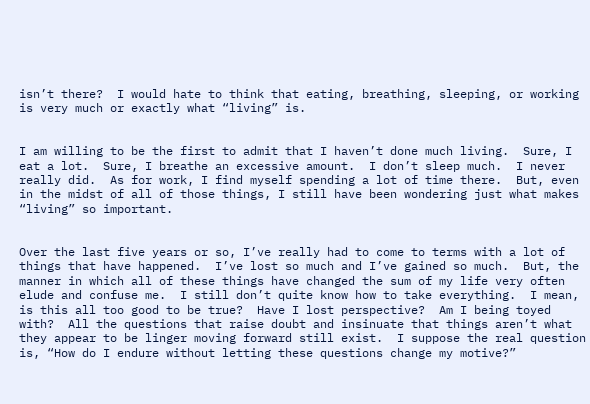isn’t there?  I would hate to think that eating, breathing, sleeping, or working is very much or exactly what “living” is.


I am willing to be the first to admit that I haven’t done much living.  Sure, I eat a lot.  Sure, I breathe an excessive amount.  I don’t sleep much.  I never really did.  As for work, I find myself spending a lot of time there.  But, even in the midst of all of those things, I still have been wondering just what makes “living” so important.


Over the last five years or so, I’ve really had to come to terms with a lot of things that have happened.  I’ve lost so much and I’ve gained so much.  But, the manner in which all of these things have changed the sum of my life very often elude and confuse me.  I still don’t quite know how to take everything.  I mean, is this all too good to be true?  Have I lost perspective?  Am I being toyed with?  All the questions that raise doubt and insinuate that things aren’t what they appear to be linger moving forward still exist.  I suppose the real question is, “How do I endure without letting these questions change my motive?”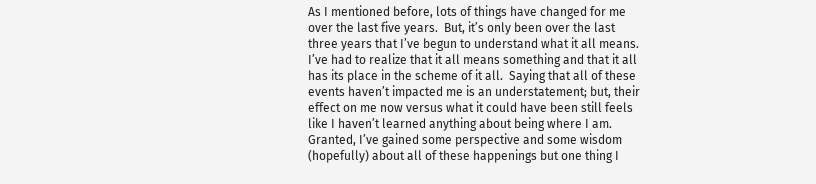As I mentioned before, lots of things have changed for me over the last five years.  But, it’s only been over the last three years that I’ve begun to understand what it all means.  I’ve had to realize that it all means something and that it all has its place in the scheme of it all.  Saying that all of these events haven’t impacted me is an understatement; but, their effect on me now versus what it could have been still feels like I haven’t learned anything about being where I am.  Granted, I’ve gained some perspective and some wisdom (hopefully) about all of these happenings but one thing I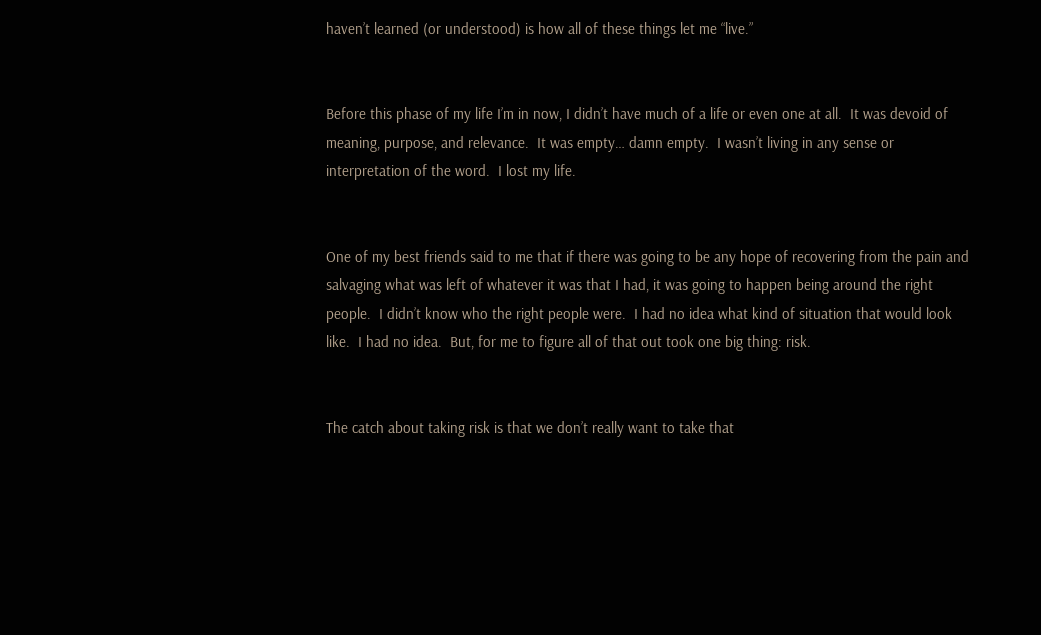haven’t learned (or understood) is how all of these things let me “live.”


Before this phase of my life I’m in now, I didn’t have much of a life or even one at all.  It was devoid of meaning, purpose, and relevance.  It was empty… damn empty.  I wasn’t living in any sense or interpretation of the word.  I lost my life.


One of my best friends said to me that if there was going to be any hope of recovering from the pain and salvaging what was left of whatever it was that I had, it was going to happen being around the right people.  I didn’t know who the right people were.  I had no idea what kind of situation that would look like.  I had no idea.  But, for me to figure all of that out took one big thing: risk.


The catch about taking risk is that we don’t really want to take that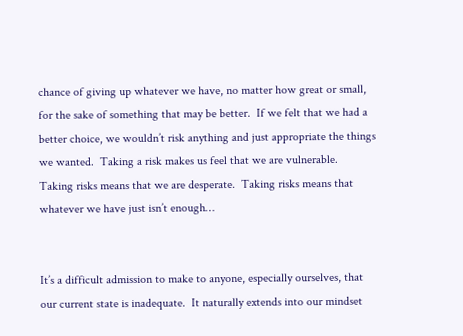chance of giving up whatever we have, no matter how great or small, for the sake of something that may be better.  If we felt that we had a better choice, we wouldn’t risk anything and just appropriate the things we wanted.  Taking a risk makes us feel that we are vulnerable.  Taking risks means that we are desperate.  Taking risks means that whatever we have just isn’t enough…


It’s a difficult admission to make to anyone, especially ourselves, that our current state is inadequate.  It naturally extends into our mindset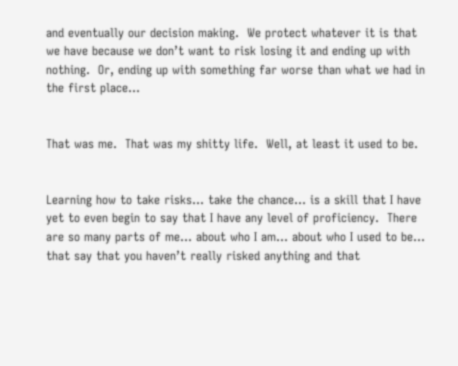and eventually our decision making.  We protect whatever it is that we have because we don’t want to risk losing it and ending up with nothing.  Or, ending up with something far worse than what we had in the first place…


That was me.  That was my shitty life.  Well, at least it used to be.


Learning how to take risks… take the chance… is a skill that I have yet to even begin to say that I have any level of proficiency.  There are so many parts of me… about who I am… about who I used to be… that say that you haven’t really risked anything and that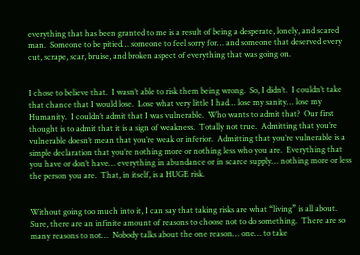everything that has been granted to me is a result of being a desperate, lonely, and scared man.  Someone to be pitied… someone to feel sorry for… and someone that deserved every cut, scrape, scar, bruise, and broken aspect of everything that was going on.


I chose to believe that.  I wasn’t able to risk them being wrong.  So, I didn’t.  I couldn’t take that chance that I would lose.  Lose what very little I had… lose my sanity… lose my Humanity.  I couldn’t admit that I was vulnerable.  Who wants to admit that?  Our first thought is to admit that it is a sign of weakness.  Totally not true.  Admitting that you’re vulnerable doesn’t mean that you’re weak or inferior.  Admitting that you’re vulnerable is a simple declaration that you’re nothing more or nothing less who you are.  Everything that you have or don’t have… everything in abundance or in scarce supply… nothing more or less the person you are.  That, in itself, is a HUGE risk.


Without going too much into it, I can say that taking risks are what “living” is all about.  Sure, there are an infinite amount of reasons to choose not to do something.  There are so many reasons to not…  Nobody talks about the one reason… one… to take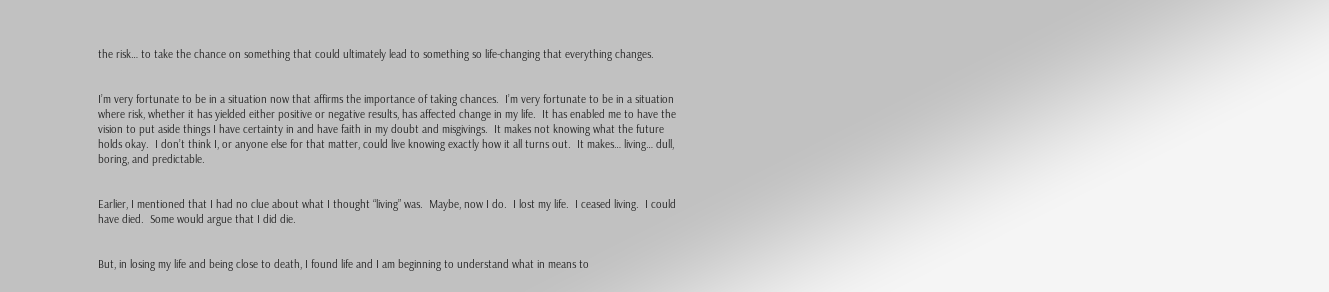the risk… to take the chance on something that could ultimately lead to something so life-changing that everything changes.


I’m very fortunate to be in a situation now that affirms the importance of taking chances.  I’m very fortunate to be in a situation where risk, whether it has yielded either positive or negative results, has affected change in my life.  It has enabled me to have the vision to put aside things I have certainty in and have faith in my doubt and misgivings.  It makes not knowing what the future holds okay.  I don’t think I, or anyone else for that matter, could live knowing exactly how it all turns out.  It makes… living… dull, boring, and predictable.


Earlier, I mentioned that I had no clue about what I thought “living” was.  Maybe, now I do.  I lost my life.  I ceased living.  I could have died.  Some would argue that I did die.


But, in losing my life and being close to death, I found life and I am beginning to understand what in means to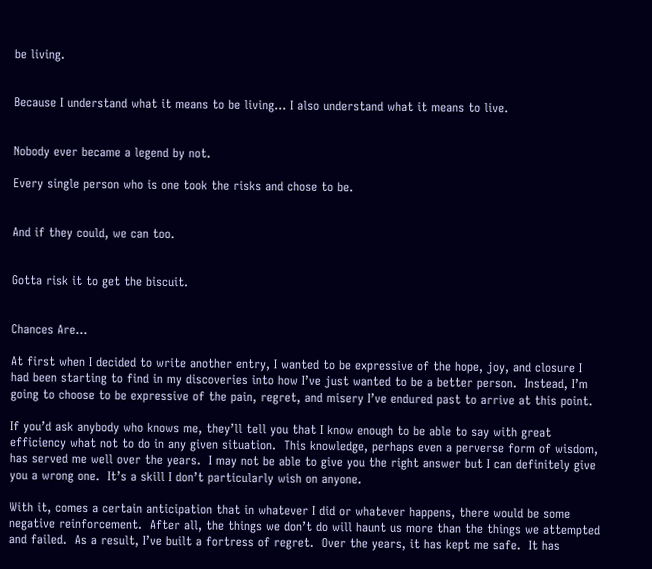be living.


Because I understand what it means to be living… I also understand what it means to live.


Nobody ever became a legend by not.

Every single person who is one took the risks and chose to be.


And if they could, we can too.


Gotta risk it to get the biscuit.


Chances Are…

At first when I decided to write another entry, I wanted to be expressive of the hope, joy, and closure I had been starting to find in my discoveries into how I’ve just wanted to be a better person.  Instead, I’m going to choose to be expressive of the pain, regret, and misery I’ve endured past to arrive at this point.

If you’d ask anybody who knows me, they’ll tell you that I know enough to be able to say with great efficiency what not to do in any given situation.  This knowledge, perhaps even a perverse form of wisdom, has served me well over the years.  I may not be able to give you the right answer but I can definitely give you a wrong one.  It’s a skill I don’t particularly wish on anyone.

With it, comes a certain anticipation that in whatever I did or whatever happens, there would be some negative reinforcement.  After all, the things we don’t do will haunt us more than the things we attempted and failed.  As a result, I’ve built a fortress of regret.  Over the years, it has kept me safe.  It has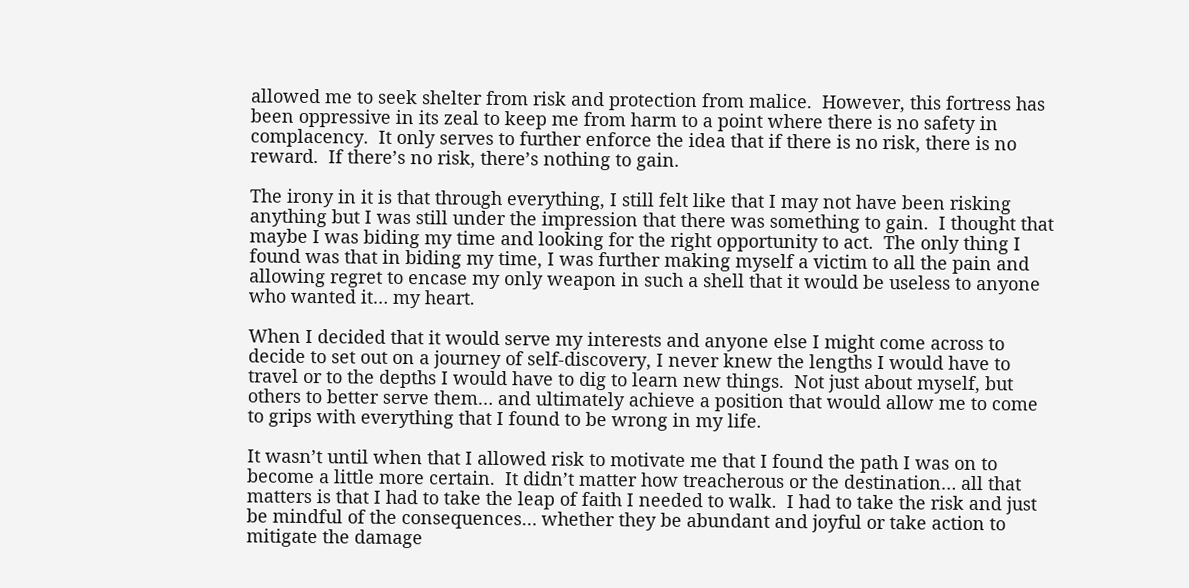allowed me to seek shelter from risk and protection from malice.  However, this fortress has been oppressive in its zeal to keep me from harm to a point where there is no safety in complacency.  It only serves to further enforce the idea that if there is no risk, there is no reward.  If there’s no risk, there’s nothing to gain.

The irony in it is that through everything, I still felt like that I may not have been risking anything but I was still under the impression that there was something to gain.  I thought that maybe I was biding my time and looking for the right opportunity to act.  The only thing I found was that in biding my time, I was further making myself a victim to all the pain and allowing regret to encase my only weapon in such a shell that it would be useless to anyone who wanted it… my heart.

When I decided that it would serve my interests and anyone else I might come across to decide to set out on a journey of self-discovery, I never knew the lengths I would have to travel or to the depths I would have to dig to learn new things.  Not just about myself, but others to better serve them… and ultimately achieve a position that would allow me to come to grips with everything that I found to be wrong in my life.

It wasn’t until when that I allowed risk to motivate me that I found the path I was on to become a little more certain.  It didn’t matter how treacherous or the destination… all that matters is that I had to take the leap of faith I needed to walk.  I had to take the risk and just be mindful of the consequences… whether they be abundant and joyful or take action to mitigate the damage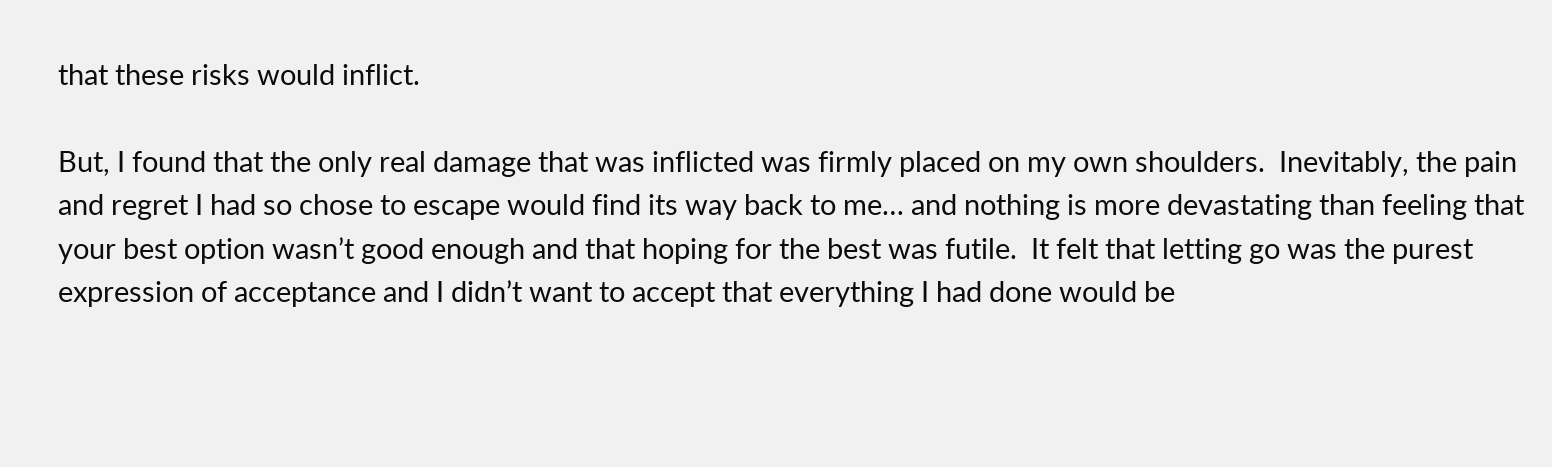that these risks would inflict.

But, I found that the only real damage that was inflicted was firmly placed on my own shoulders.  Inevitably, the pain and regret I had so chose to escape would find its way back to me… and nothing is more devastating than feeling that your best option wasn’t good enough and that hoping for the best was futile.  It felt that letting go was the purest expression of acceptance and I didn’t want to accept that everything I had done would be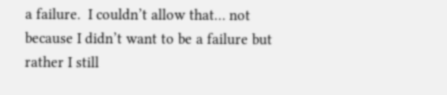a failure.  I couldn’t allow that… not because I didn’t want to be a failure but rather I still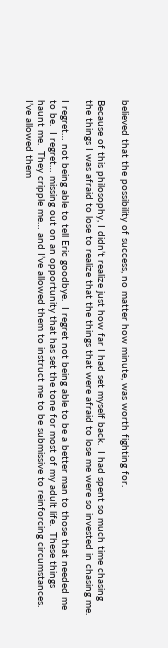believed that the possibility of success, no matter how minute, was worth fighting for.

Because of this philosophy, I didn’t realize just how far I had set myself back.  I had spent so much time chasing the things I was afraid to lose to realize that the things that were afraid to lose me were so invested in chasing me.

I regret… not being able to tell Eric goodbye.  I regret not being able to be a better man to those that needed me to be.  I regret… missing out on an opportunity that has set the tone for most of my adult life.  These things haunt me.  They cripple me… and I’ve allowed them to instruct me to be submissive to reinforcing circumstances.  I’ve allowed them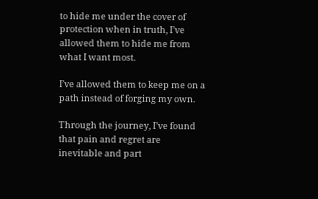to hide me under the cover of protection when in truth, I’ve allowed them to hide me from what I want most.

I’ve allowed them to keep me on a path instead of forging my own.

Through the journey, I’ve found that pain and regret are inevitable and part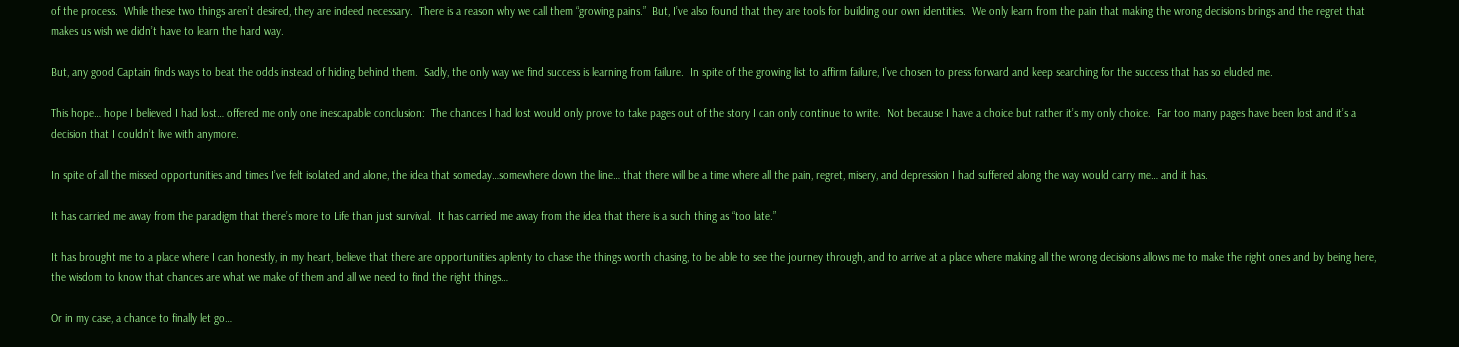of the process.  While these two things aren’t desired, they are indeed necessary.  There is a reason why we call them “growing pains.”  But, I’ve also found that they are tools for building our own identities.  We only learn from the pain that making the wrong decisions brings and the regret that makes us wish we didn’t have to learn the hard way.

But, any good Captain finds ways to beat the odds instead of hiding behind them.  Sadly, the only way we find success is learning from failure.  In spite of the growing list to affirm failure, I’ve chosen to press forward and keep searching for the success that has so eluded me.

This hope… hope I believed I had lost… offered me only one inescapable conclusion:  The chances I had lost would only prove to take pages out of the story I can only continue to write.  Not because I have a choice but rather it’s my only choice.  Far too many pages have been lost and it’s a decision that I couldn’t live with anymore.

In spite of all the missed opportunities and times I’ve felt isolated and alone, the idea that someday…somewhere down the line… that there will be a time where all the pain, regret, misery, and depression I had suffered along the way would carry me… and it has.

It has carried me away from the paradigm that there’s more to Life than just survival.  It has carried me away from the idea that there is a such thing as “too late.”

It has brought me to a place where I can honestly, in my heart, believe that there are opportunities aplenty to chase the things worth chasing, to be able to see the journey through, and to arrive at a place where making all the wrong decisions allows me to make the right ones and by being here, the wisdom to know that chances are what we make of them and all we need to find the right things…

Or in my case, a chance to finally let go…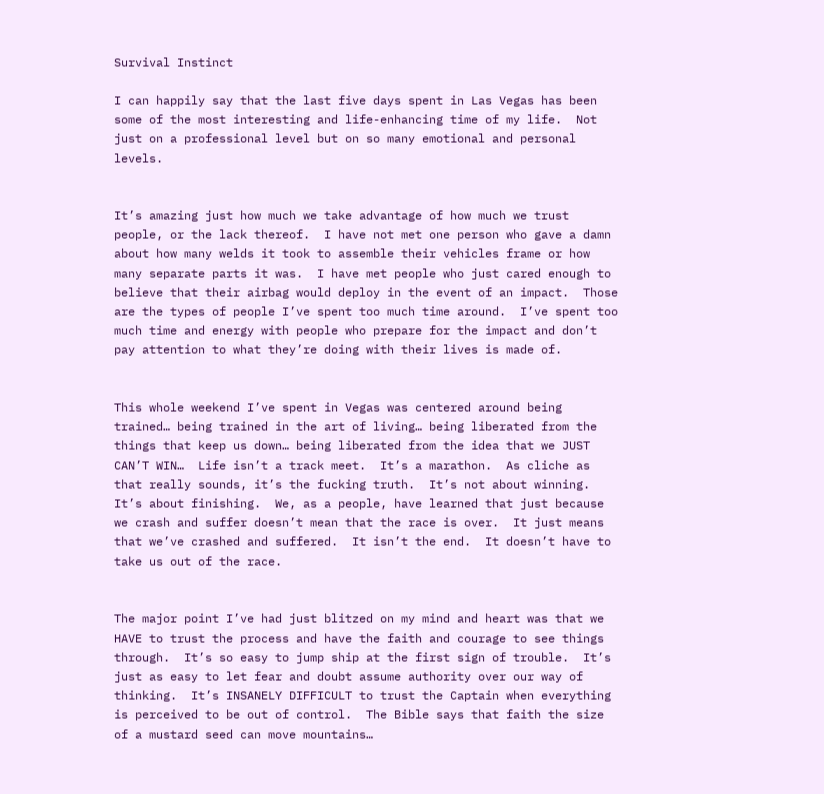Survival Instinct

I can happily say that the last five days spent in Las Vegas has been some of the most interesting and life-enhancing time of my life.  Not just on a professional level but on so many emotional and personal levels.


It’s amazing just how much we take advantage of how much we trust people, or the lack thereof.  I have not met one person who gave a damn about how many welds it took to assemble their vehicles frame or how many separate parts it was.  I have met people who just cared enough to believe that their airbag would deploy in the event of an impact.  Those are the types of people I’ve spent too much time around.  I’ve spent too much time and energy with people who prepare for the impact and don’t pay attention to what they’re doing with their lives is made of.


This whole weekend I’ve spent in Vegas was centered around being trained… being trained in the art of living… being liberated from the things that keep us down… being liberated from the idea that we JUST CAN’T WIN…  Life isn’t a track meet.  It’s a marathon.  As cliche as that really sounds, it’s the fucking truth.  It’s not about winning.  It’s about finishing.  We, as a people, have learned that just because we crash and suffer doesn’t mean that the race is over.  It just means that we’ve crashed and suffered.  It isn’t the end.  It doesn’t have to take us out of the race.


The major point I’ve had just blitzed on my mind and heart was that we HAVE to trust the process and have the faith and courage to see things through.  It’s so easy to jump ship at the first sign of trouble.  It’s just as easy to let fear and doubt assume authority over our way of thinking.  It’s INSANELY DIFFICULT to trust the Captain when everything is perceived to be out of control.  The Bible says that faith the size of a mustard seed can move mountains…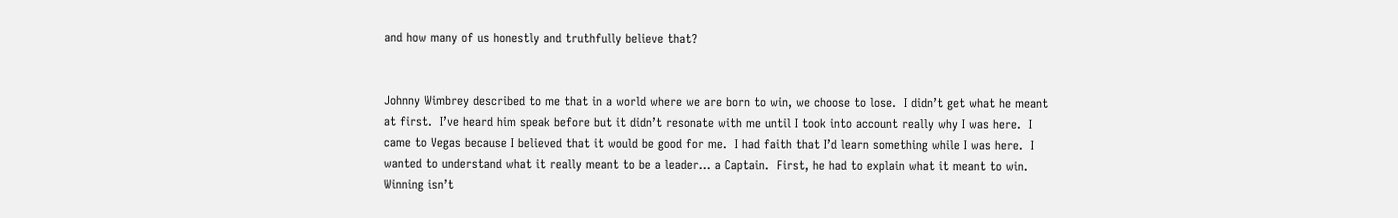and how many of us honestly and truthfully believe that?


Johnny Wimbrey described to me that in a world where we are born to win, we choose to lose.  I didn’t get what he meant at first.  I’ve heard him speak before but it didn’t resonate with me until I took into account really why I was here.  I came to Vegas because I believed that it would be good for me.  I had faith that I’d learn something while I was here.  I wanted to understand what it really meant to be a leader… a Captain.  First, he had to explain what it meant to win.  Winning isn’t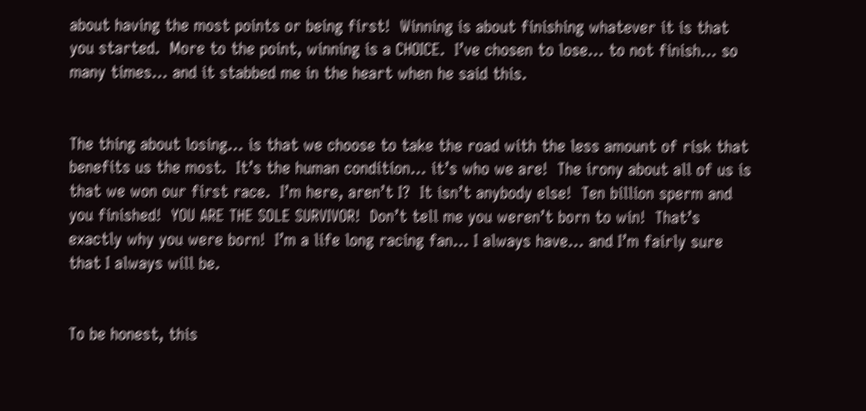about having the most points or being first!  Winning is about finishing whatever it is that you started.  More to the point, winning is a CHOICE.  I’ve chosen to lose… to not finish… so many times… and it stabbed me in the heart when he said this.


The thing about losing… is that we choose to take the road with the less amount of risk that benefits us the most.  It’s the human condition… it’s who we are!  The irony about all of us is that we won our first race.  I’m here, aren’t I?  It isn’t anybody else!  Ten billion sperm and you finished!  YOU ARE THE SOLE SURVIVOR!  Don’t tell me you weren’t born to win!  That’s exactly why you were born!  I’m a life long racing fan… I always have… and I’m fairly sure that I always will be.


To be honest, this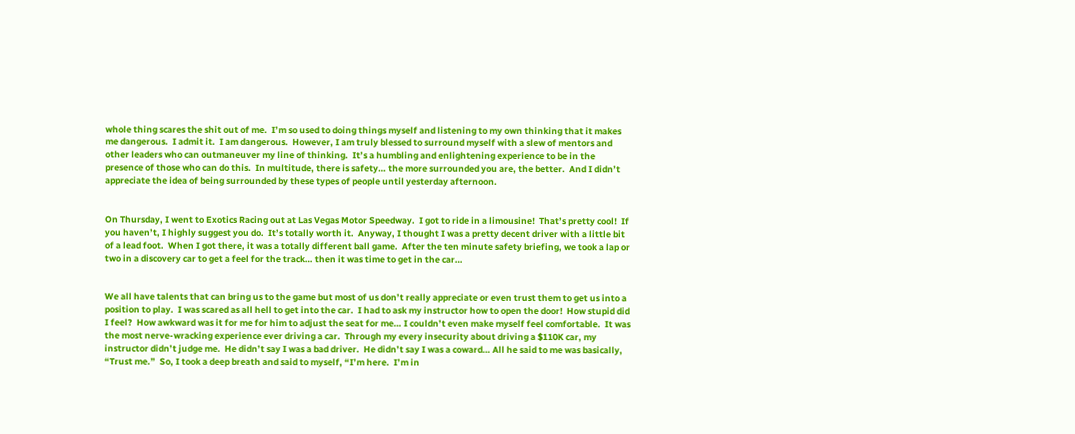whole thing scares the shit out of me.  I’m so used to doing things myself and listening to my own thinking that it makes me dangerous.  I admit it.  I am dangerous.  However, I am truly blessed to surround myself with a slew of mentors and other leaders who can outmaneuver my line of thinking.  It’s a humbling and enlightening experience to be in the presence of those who can do this.  In multitude, there is safety… the more surrounded you are, the better.  And I didn’t appreciate the idea of being surrounded by these types of people until yesterday afternoon.


On Thursday, I went to Exotics Racing out at Las Vegas Motor Speedway.  I got to ride in a limousine!  That’s pretty cool!  If you haven’t, I highly suggest you do.  It’s totally worth it.  Anyway, I thought I was a pretty decent driver with a little bit of a lead foot.  When I got there, it was a totally different ball game.  After the ten minute safety briefing, we took a lap or two in a discovery car to get a feel for the track… then it was time to get in the car…


We all have talents that can bring us to the game but most of us don’t really appreciate or even trust them to get us into a position to play.  I was scared as all hell to get into the car.  I had to ask my instructor how to open the door!  How stupid did I feel?  How awkward was it for me for him to adjust the seat for me… I couldn’t even make myself feel comfortable.  It was the most nerve-wracking experience ever driving a car.  Through my every insecurity about driving a $110K car, my instructor didn’t judge me.  He didn’t say I was a bad driver.  He didn’t say I was a coward… All he said to me was basically, “Trust me.”  So, I took a deep breath and said to myself, “I’m here.  I’m in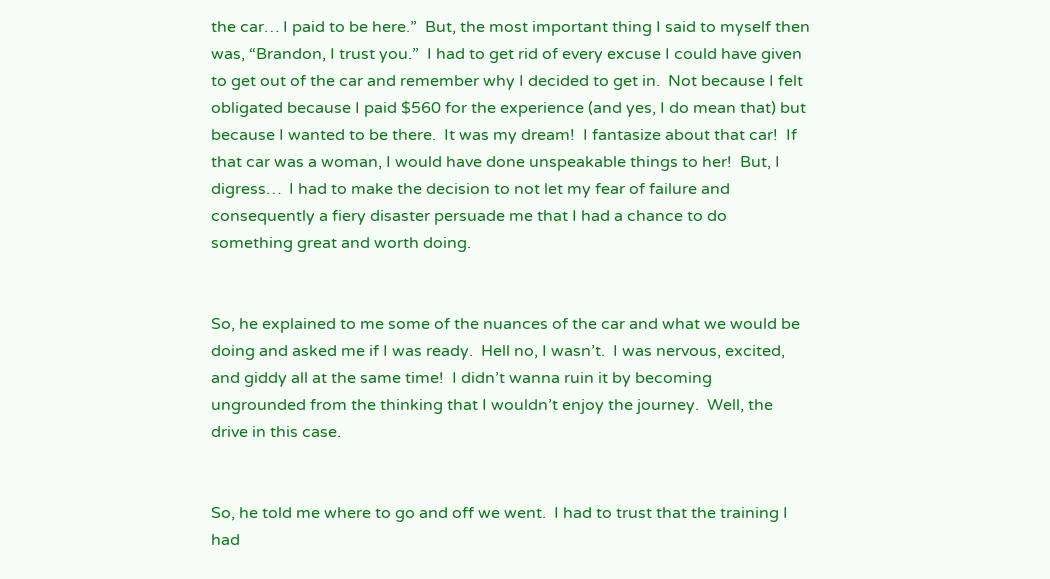the car… I paid to be here.”  But, the most important thing I said to myself then was, “Brandon, I trust you.”  I had to get rid of every excuse I could have given to get out of the car and remember why I decided to get in.  Not because I felt obligated because I paid $560 for the experience (and yes, I do mean that) but because I wanted to be there.  It was my dream!  I fantasize about that car!  If that car was a woman, I would have done unspeakable things to her!  But, I digress…  I had to make the decision to not let my fear of failure and consequently a fiery disaster persuade me that I had a chance to do something great and worth doing.


So, he explained to me some of the nuances of the car and what we would be doing and asked me if I was ready.  Hell no, I wasn’t.  I was nervous, excited, and giddy all at the same time!  I didn’t wanna ruin it by becoming ungrounded from the thinking that I wouldn’t enjoy the journey.  Well, the drive in this case.


So, he told me where to go and off we went.  I had to trust that the training I had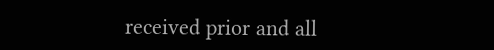received prior and all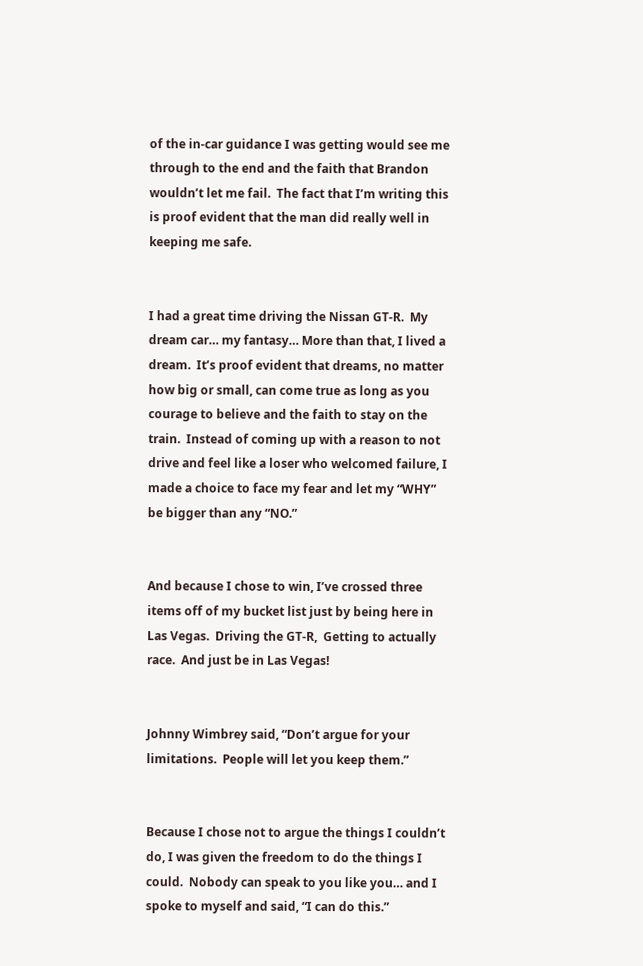of the in-car guidance I was getting would see me through to the end and the faith that Brandon wouldn’t let me fail.  The fact that I’m writing this is proof evident that the man did really well in keeping me safe.


I had a great time driving the Nissan GT-R.  My dream car… my fantasy… More than that, I lived a dream.  It’s proof evident that dreams, no matter how big or small, can come true as long as you courage to believe and the faith to stay on the train.  Instead of coming up with a reason to not drive and feel like a loser who welcomed failure, I made a choice to face my fear and let my “WHY” be bigger than any “NO.”


And because I chose to win, I’ve crossed three items off of my bucket list just by being here in Las Vegas.  Driving the GT-R,  Getting to actually race.  And just be in Las Vegas!


Johnny Wimbrey said, “Don’t argue for your limitations.  People will let you keep them.”


Because I chose not to argue the things I couldn’t do, I was given the freedom to do the things I could.  Nobody can speak to you like you… and I spoke to myself and said, “I can do this.”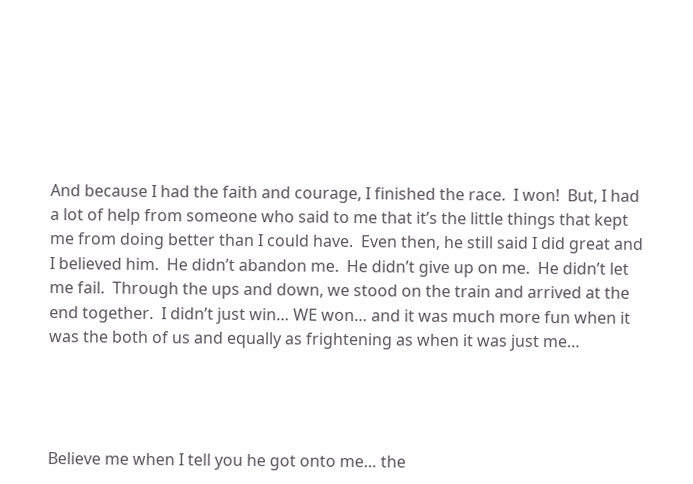And because I had the faith and courage, I finished the race.  I won!  But, I had a lot of help from someone who said to me that it’s the little things that kept me from doing better than I could have.  Even then, he still said I did great and I believed him.  He didn’t abandon me.  He didn’t give up on me.  He didn’t let me fail.  Through the ups and down, we stood on the train and arrived at the end together.  I didn’t just win… WE won… and it was much more fun when it was the both of us and equally as frightening as when it was just me…




Believe me when I tell you he got onto me… the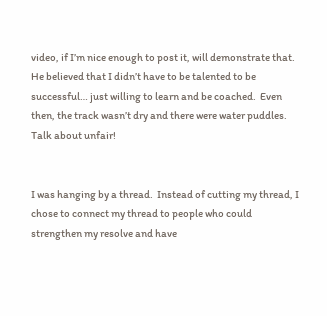video, if I’m nice enough to post it, will demonstrate that.  He believed that I didn’t have to be talented to be successful… just willing to learn and be coached.  Even then, the track wasn’t dry and there were water puddles.  Talk about unfair!


I was hanging by a thread.  Instead of cutting my thread, I chose to connect my thread to people who could strengthen my resolve and have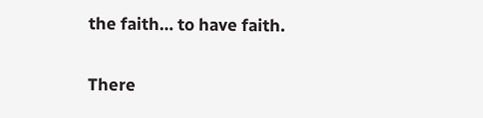the faith… to have faith.


There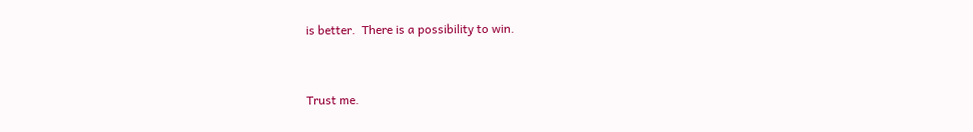is better.  There is a possibility to win.


Trust me.